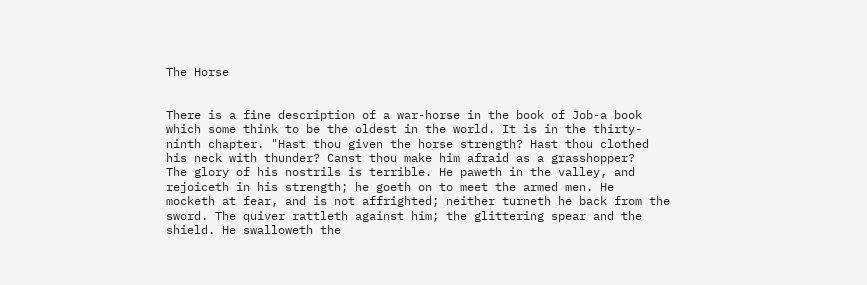The Horse


There is a fine description of a war-horse in the book of Job-a book
which some think to be the oldest in the world. It is in the thirty-
ninth chapter. "Hast thou given the horse strength? Hast thou clothed
his neck with thunder? Canst thou make him afraid as a grasshopper?
The glory of his nostrils is terrible. He paweth in the valley, and
rejoiceth in his strength; he goeth on to meet the armed men. He
mocketh at fear, and is not affrighted; neither turneth he back from the
sword. The quiver rattleth against him; the glittering spear and the
shield. He swalloweth the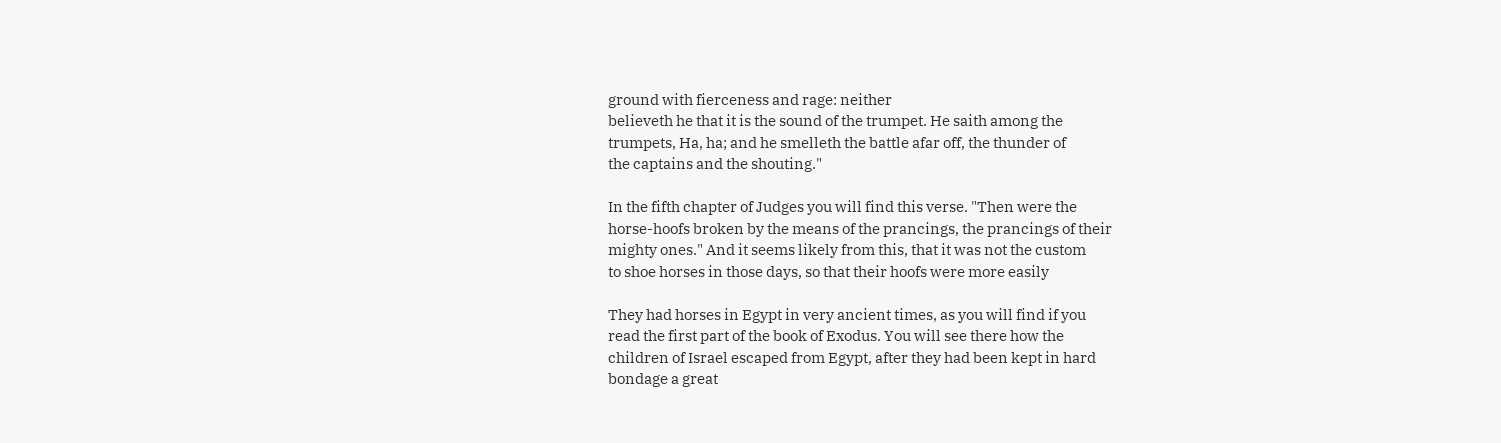ground with fierceness and rage: neither
believeth he that it is the sound of the trumpet. He saith among the
trumpets, Ha, ha; and he smelleth the battle afar off, the thunder of
the captains and the shouting."

In the fifth chapter of Judges you will find this verse. "Then were the
horse-hoofs broken by the means of the prancings, the prancings of their
mighty ones." And it seems likely from this, that it was not the custom
to shoe horses in those days, so that their hoofs were more easily

They had horses in Egypt in very ancient times, as you will find if you
read the first part of the book of Exodus. You will see there how the
children of Israel escaped from Egypt, after they had been kept in hard
bondage a great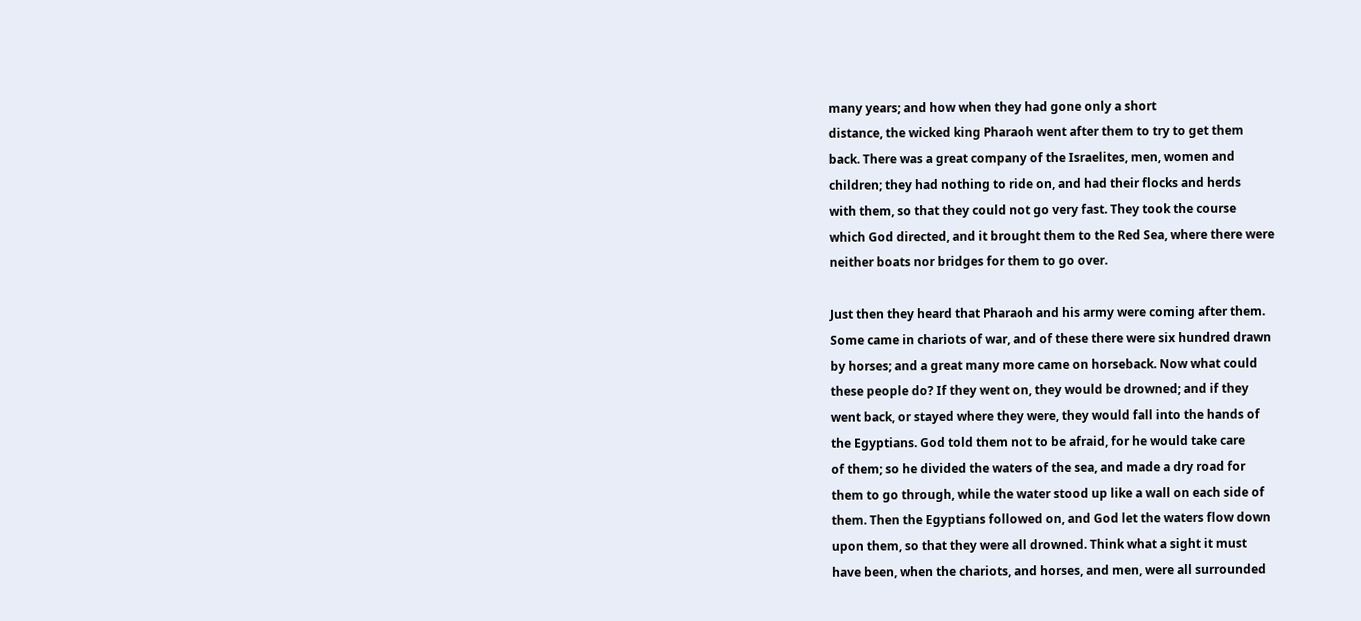many years; and how when they had gone only a short
distance, the wicked king Pharaoh went after them to try to get them
back. There was a great company of the Israelites, men, women and
children; they had nothing to ride on, and had their flocks and herds
with them, so that they could not go very fast. They took the course
which God directed, and it brought them to the Red Sea, where there were
neither boats nor bridges for them to go over.

Just then they heard that Pharaoh and his army were coming after them.
Some came in chariots of war, and of these there were six hundred drawn
by horses; and a great many more came on horseback. Now what could
these people do? If they went on, they would be drowned; and if they
went back, or stayed where they were, they would fall into the hands of
the Egyptians. God told them not to be afraid, for he would take care
of them; so he divided the waters of the sea, and made a dry road for
them to go through, while the water stood up like a wall on each side of
them. Then the Egyptians followed on, and God let the waters flow down
upon them, so that they were all drowned. Think what a sight it must
have been, when the chariots, and horses, and men, were all surrounded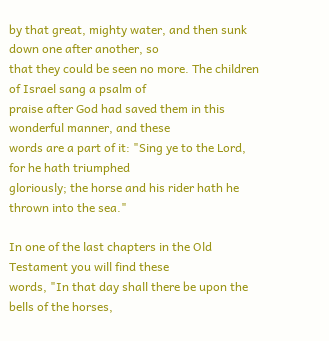by that great, mighty water, and then sunk down one after another, so
that they could be seen no more. The children of Israel sang a psalm of
praise after God had saved them in this wonderful manner, and these
words are a part of it: "Sing ye to the Lord, for he hath triumphed
gloriously; the horse and his rider hath he thrown into the sea."

In one of the last chapters in the Old Testament you will find these
words, "In that day shall there be upon the bells of the horses,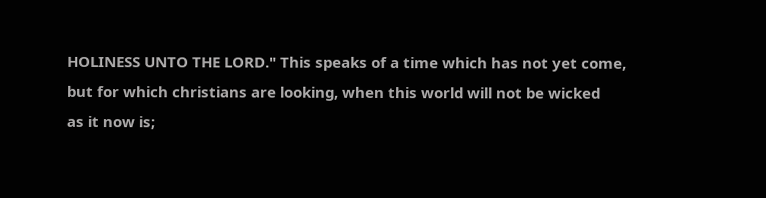HOLINESS UNTO THE LORD." This speaks of a time which has not yet come,
but for which christians are looking, when this world will not be wicked
as it now is;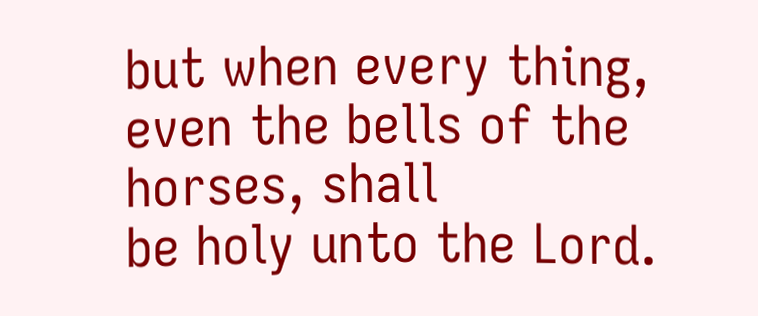but when every thing, even the bells of the horses, shall
be holy unto the Lord.